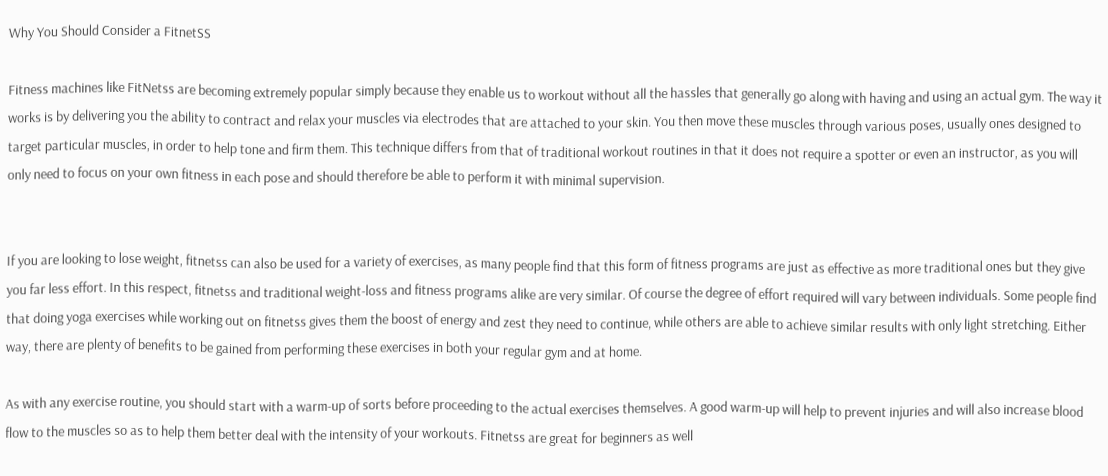Why You Should Consider a FitnetSS

Fitness machines like FitNetss are becoming extremely popular simply because they enable us to workout without all the hassles that generally go along with having and using an actual gym. The way it works is by delivering you the ability to contract and relax your muscles via electrodes that are attached to your skin. You then move these muscles through various poses, usually ones designed to target particular muscles, in order to help tone and firm them. This technique differs from that of traditional workout routines in that it does not require a spotter or even an instructor, as you will only need to focus on your own fitness in each pose and should therefore be able to perform it with minimal supervision.


If you are looking to lose weight, fitnetss can also be used for a variety of exercises, as many people find that this form of fitness programs are just as effective as more traditional ones but they give you far less effort. In this respect, fitnetss and traditional weight-loss and fitness programs alike are very similar. Of course the degree of effort required will vary between individuals. Some people find that doing yoga exercises while working out on fitnetss gives them the boost of energy and zest they need to continue, while others are able to achieve similar results with only light stretching. Either way, there are plenty of benefits to be gained from performing these exercises in both your regular gym and at home.

As with any exercise routine, you should start with a warm-up of sorts before proceeding to the actual exercises themselves. A good warm-up will help to prevent injuries and will also increase blood flow to the muscles so as to help them better deal with the intensity of your workouts. Fitnetss are great for beginners as well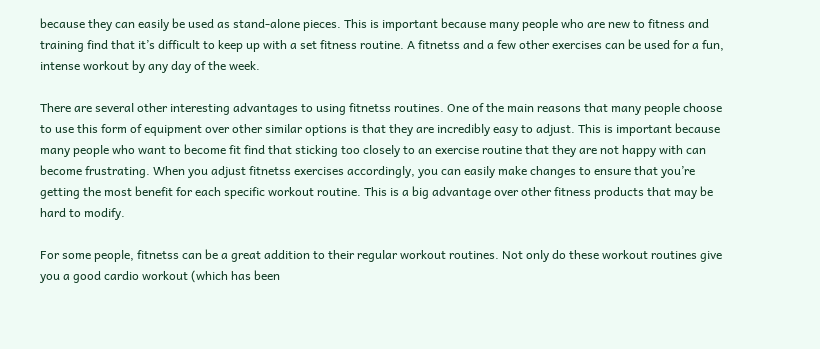because they can easily be used as stand-alone pieces. This is important because many people who are new to fitness and training find that it’s difficult to keep up with a set fitness routine. A fitnetss and a few other exercises can be used for a fun, intense workout by any day of the week.

There are several other interesting advantages to using fitnetss routines. One of the main reasons that many people choose to use this form of equipment over other similar options is that they are incredibly easy to adjust. This is important because many people who want to become fit find that sticking too closely to an exercise routine that they are not happy with can become frustrating. When you adjust fitnetss exercises accordingly, you can easily make changes to ensure that you’re getting the most benefit for each specific workout routine. This is a big advantage over other fitness products that may be hard to modify.

For some people, fitnetss can be a great addition to their regular workout routines. Not only do these workout routines give you a good cardio workout (which has been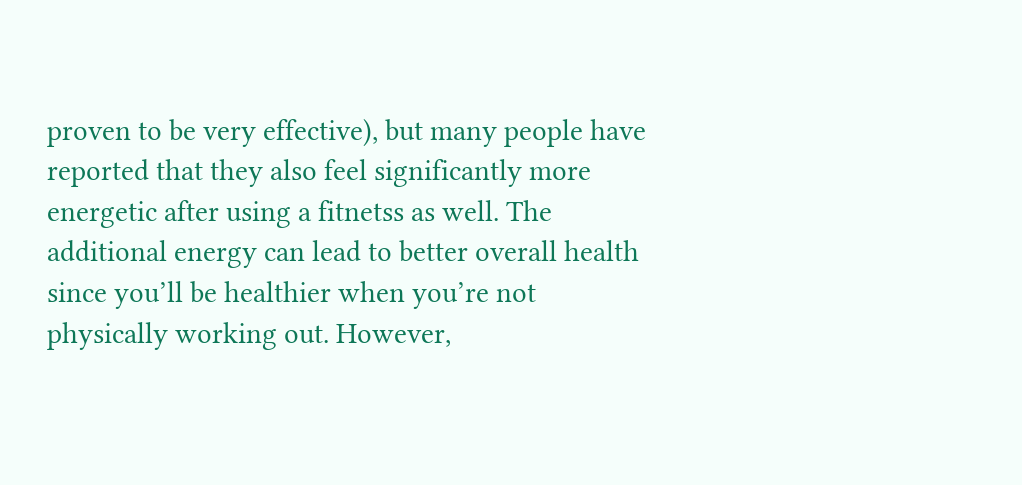proven to be very effective), but many people have reported that they also feel significantly more energetic after using a fitnetss as well. The additional energy can lead to better overall health since you’ll be healthier when you’re not physically working out. However,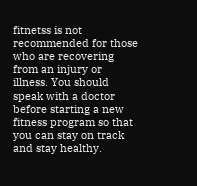fitnetss is not recommended for those who are recovering from an injury or illness. You should speak with a doctor before starting a new fitness program so that you can stay on track and stay healthy.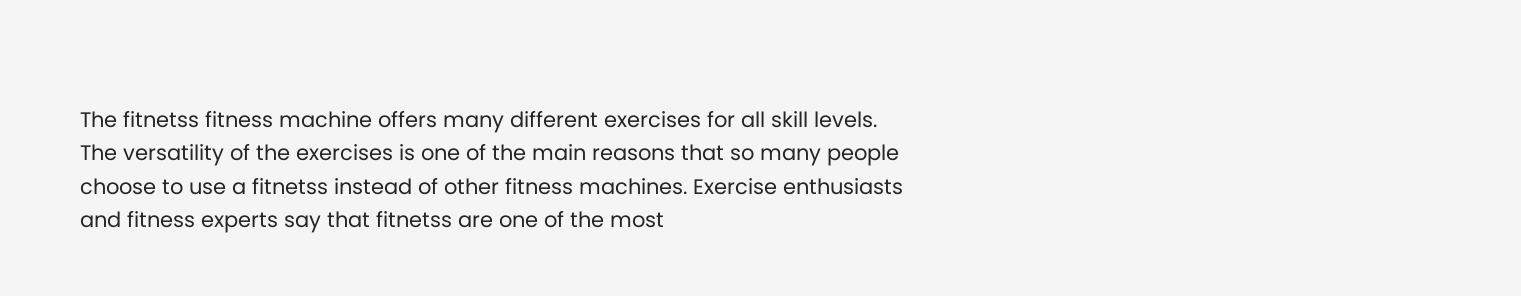The fitnetss fitness machine offers many different exercises for all skill levels. The versatility of the exercises is one of the main reasons that so many people choose to use a fitnetss instead of other fitness machines. Exercise enthusiasts and fitness experts say that fitnetss are one of the most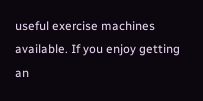useful exercise machines available. If you enjoy getting an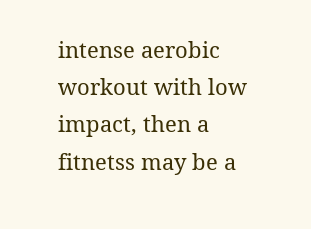intense aerobic workout with low impact, then a fitnetss may be a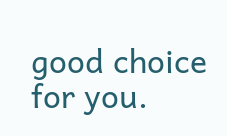good choice for you.